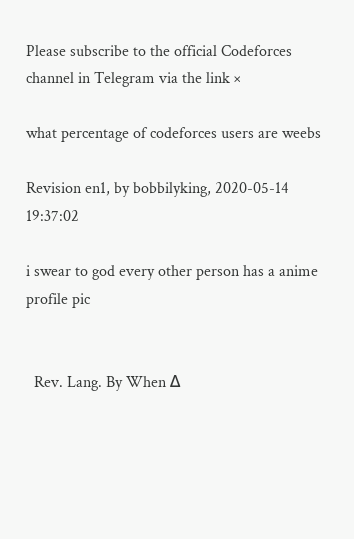Please subscribe to the official Codeforces channel in Telegram via the link ×

what percentage of codeforces users are weebs

Revision en1, by bobbilyking, 2020-05-14 19:37:02

i swear to god every other person has a anime profile pic


  Rev. Lang. By When Δ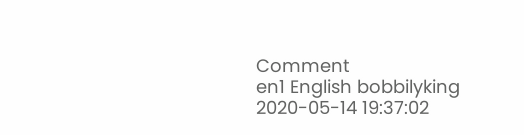Comment
en1 English bobbilyking 2020-05-14 19:37:02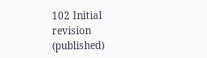102 Initial revision (published)